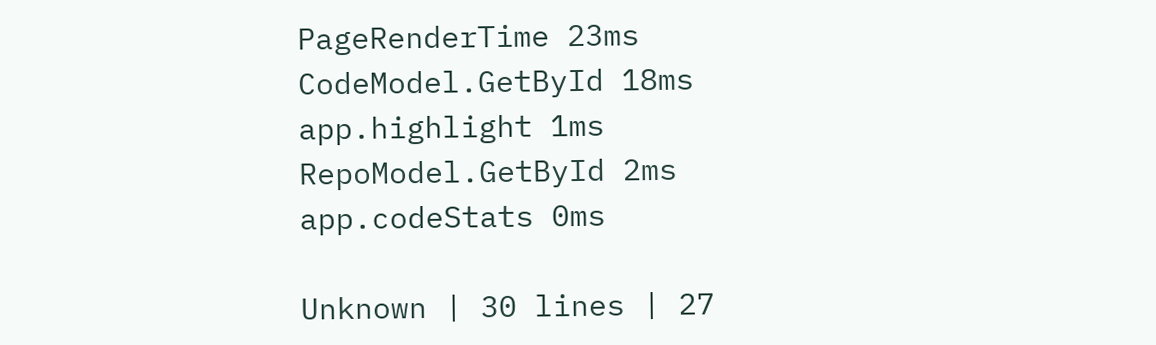PageRenderTime 23ms CodeModel.GetById 18ms app.highlight 1ms RepoModel.GetById 2ms app.codeStats 0ms

Unknown | 30 lines | 27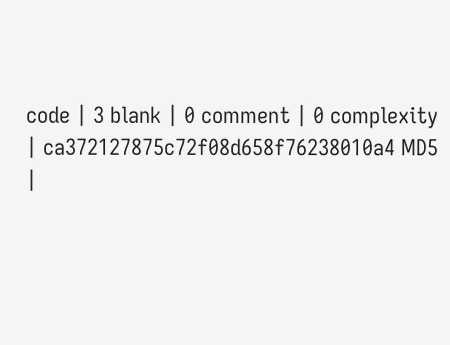code | 3 blank | 0 comment | 0 complexity | ca372127875c72f08d658f76238010a4 MD5 |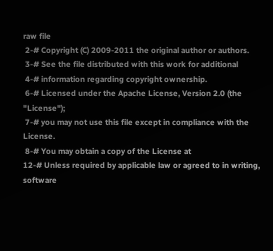raw file
 2-# Copyright (C) 2009-2011 the original author or authors.
 3-# See the file distributed with this work for additional
 4-# information regarding copyright ownership.
 6-# Licensed under the Apache License, Version 2.0 (the "License");
 7-# you may not use this file except in compliance with the License.
 8-# You may obtain a copy of the License at
12-# Unless required by applicable law or agreed to in writing, software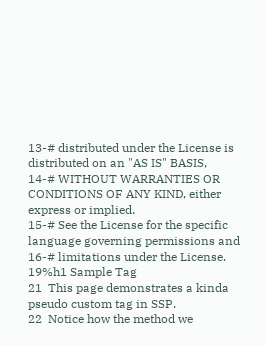13-# distributed under the License is distributed on an "AS IS" BASIS,
14-# WITHOUT WARRANTIES OR CONDITIONS OF ANY KIND, either express or implied.
15-# See the License for the specific language governing permissions and
16-# limitations under the License.
19%h1 Sample Tag
21  This page demonstrates a kinda pseudo custom tag in SSP.
22  Notice how the method we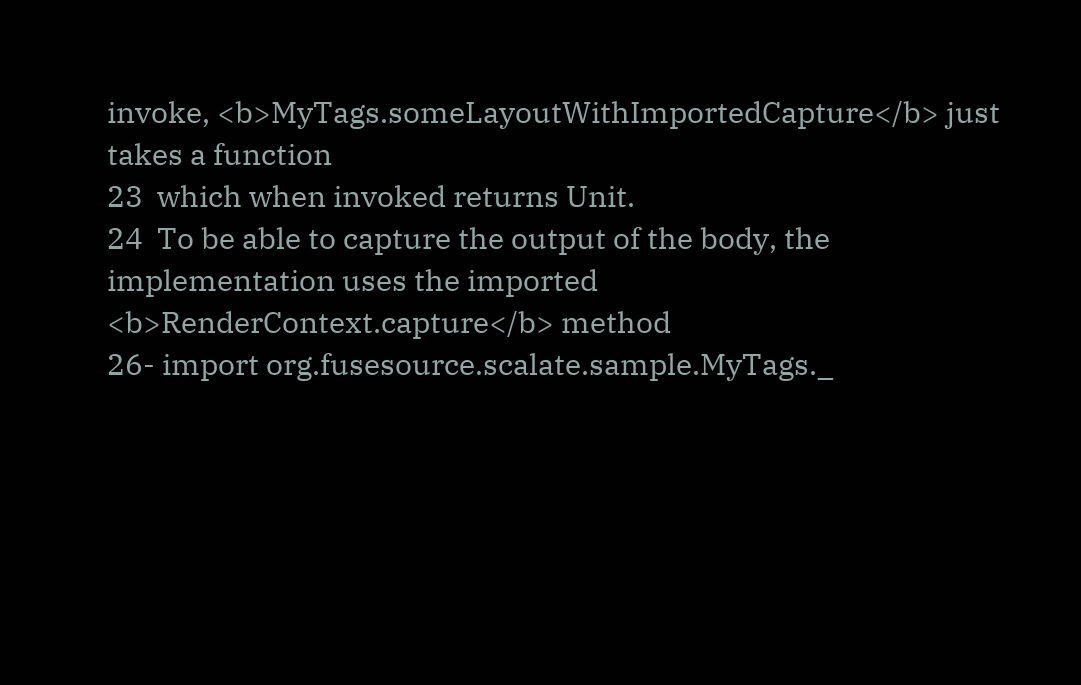invoke, <b>MyTags.someLayoutWithImportedCapture</b> just takes a function
23  which when invoked returns Unit.
24  To be able to capture the output of the body, the implementation uses the imported <b>RenderContext.capture</b> method
26- import org.fusesource.scalate.sample.MyTags._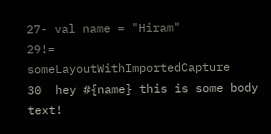27- val name = "Hiram"
29!= someLayoutWithImportedCapture
30  hey #{name} this is some body text!